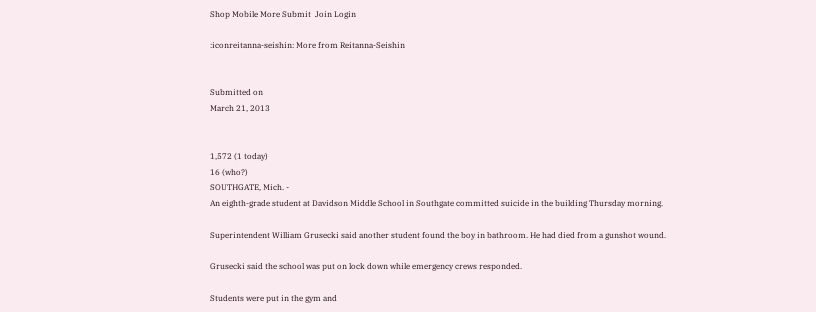Shop Mobile More Submit  Join Login

:iconreitanna-seishin: More from Reitanna-Seishin


Submitted on
March 21, 2013


1,572 (1 today)
16 (who?)
SOUTHGATE, Mich. -
An eighth-grade student at Davidson Middle School in Southgate committed suicide in the building Thursday morning.

Superintendent William Grusecki said another student found the boy in bathroom. He had died from a gunshot wound.

Grusecki said the school was put on lock down while emergency crews responded.

Students were put in the gym and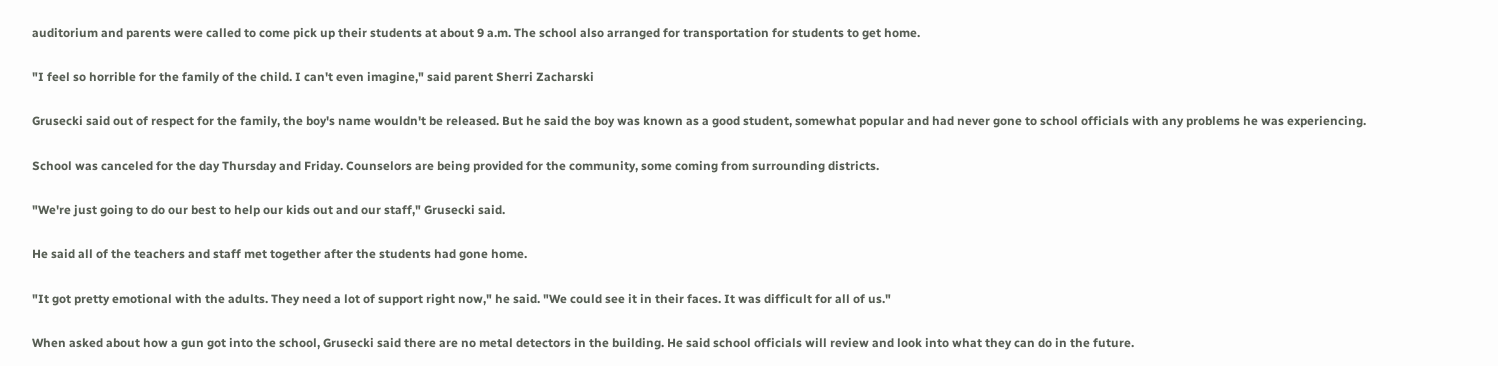auditorium and parents were called to come pick up their students at about 9 a.m. The school also arranged for transportation for students to get home.

"I feel so horrible for the family of the child. I can't even imagine," said parent Sherri Zacharski

Grusecki said out of respect for the family, the boy's name wouldn't be released. But he said the boy was known as a good student, somewhat popular and had never gone to school officials with any problems he was experiencing.

School was canceled for the day Thursday and Friday. Counselors are being provided for the community, some coming from surrounding districts.

"We're just going to do our best to help our kids out and our staff," Grusecki said.

He said all of the teachers and staff met together after the students had gone home.

"It got pretty emotional with the adults. They need a lot of support right now," he said. "We could see it in their faces. It was difficult for all of us."

When asked about how a gun got into the school, Grusecki said there are no metal detectors in the building. He said school officials will review and look into what they can do in the future.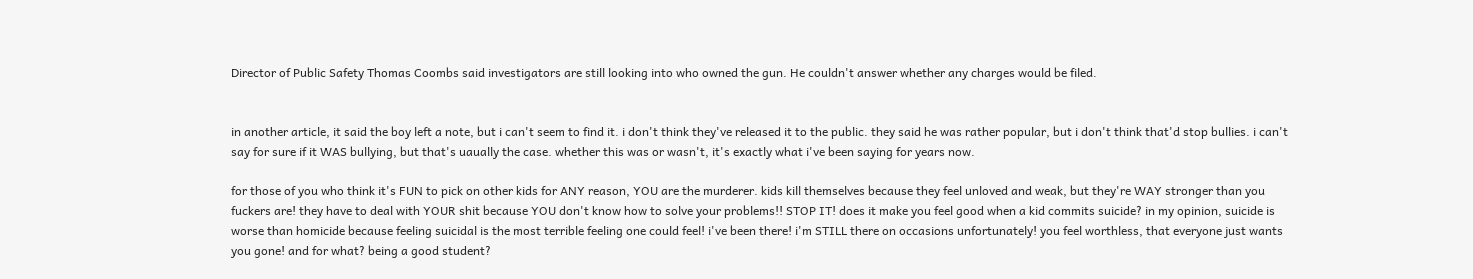Director of Public Safety Thomas Coombs said investigators are still looking into who owned the gun. He couldn't answer whether any charges would be filed.


in another article, it said the boy left a note, but i can't seem to find it. i don't think they've released it to the public. they said he was rather popular, but i don't think that'd stop bullies. i can't say for sure if it WAS bullying, but that's uaually the case. whether this was or wasn't, it's exactly what i've been saying for years now.

for those of you who think it's FUN to pick on other kids for ANY reason, YOU are the murderer. kids kill themselves because they feel unloved and weak, but they're WAY stronger than you fuckers are! they have to deal with YOUR shit because YOU don't know how to solve your problems!! STOP IT! does it make you feel good when a kid commits suicide? in my opinion, suicide is worse than homicide because feeling suicidal is the most terrible feeling one could feel! i've been there! i'm STILL there on occasions unfortunately! you feel worthless, that everyone just wants you gone! and for what? being a good student?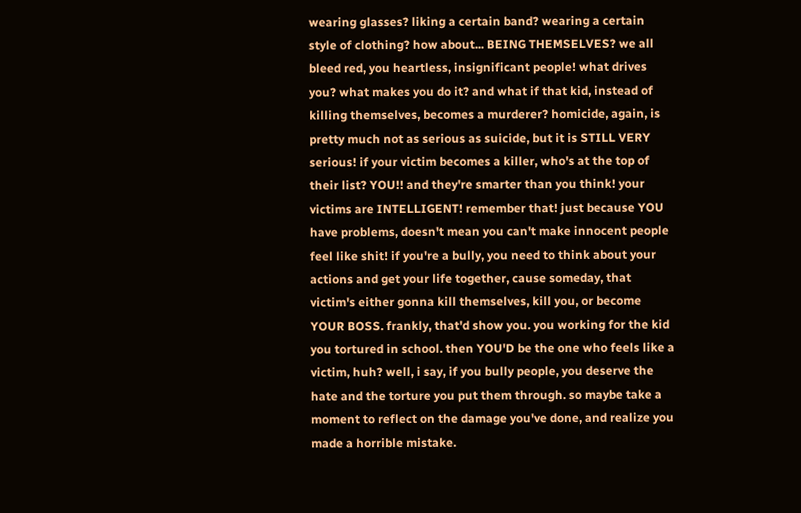wearing glasses? liking a certain band? wearing a certain style of clothing? how about... BEING THEMSELVES? we all bleed red, you heartless, insignificant people! what drives you? what makes you do it? and what if that kid, instead of killing themselves, becomes a murderer? homicide, again, is pretty much not as serious as suicide, but it is STILL VERY serious! if your victim becomes a killer, who's at the top of their list? YOU!! and they're smarter than you think! your victims are INTELLIGENT! remember that! just because YOU have problems, doesn't mean you can't make innocent people feel like shit! if you're a bully, you need to think about your actions and get your life together, cause someday, that victim's either gonna kill themselves, kill you, or become YOUR BOSS. frankly, that'd show you. you working for the kid you tortured in school. then YOU'D be the one who feels like a victim, huh? well, i say, if you bully people, you deserve the hate and the torture you put them through. so maybe take a moment to reflect on the damage you've done, and realize you made a horrible mistake.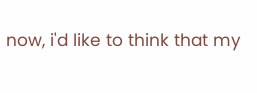now, i'd like to think that my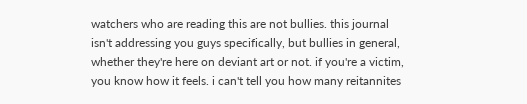watchers who are reading this are not bullies. this journal isn't addressing you guys specifically, but bullies in general, whether they're here on deviant art or not. if you're a victim, you know how it feels. i can't tell you how many reitannites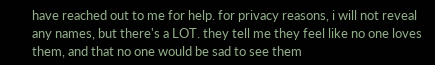have reached out to me for help. for privacy reasons, i will not reveal any names, but there's a LOT. they tell me they feel like no one loves them, and that no one would be sad to see them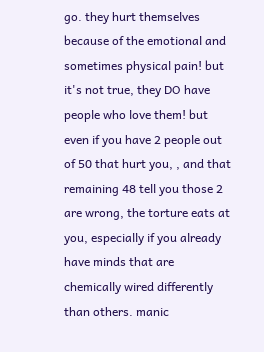go. they hurt themselves because of the emotional and sometimes physical pain! but it's not true, they DO have people who love them! but even if you have 2 people out of 50 that hurt you, , and that remaining 48 tell you those 2 are wrong, the torture eats at you, especially if you already have minds that are chemically wired differently than others. manic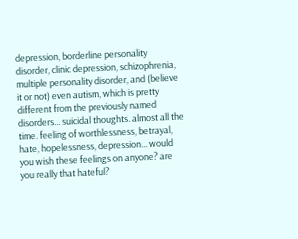depression, borderline personality disorder, clinic depression, schizophrenia, multiple personality disorder, and (believe it or not) even autism, which is pretty different from the previously named disorders... suicidal thoughts. almost all the time. feeling of worthlessness, betrayal, hate, hopelessness, depression... would you wish these feelings on anyone? are you really that hateful?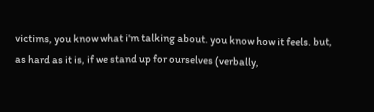victims, you know what i'm talking about. you know how it feels. but, as hard as it is, if we stand up for ourselves (verbally,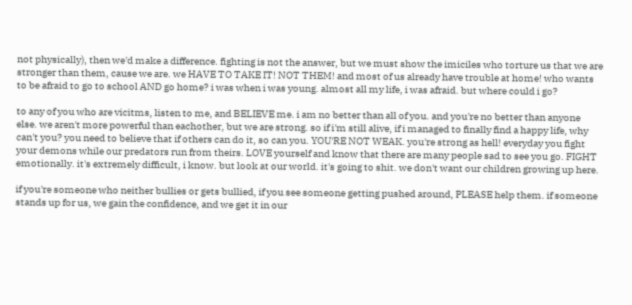not physically), then we'd make a difference. fighting is not the answer, but we must show the imiciles who torture us that we are stronger than them, cause we are. we HAVE TO TAKE IT! NOT THEM! and most of us already have trouble at home! who wants to be afraid to go to school AND go home? i was when i was young. almost all my life, i was afraid. but where could i go?

to any of you who are vicitms, listen to me, and BELIEVE me. i am no better than all of you. and you're no better than anyone else. we aren't more powerful than eachother, but we are strong. so if i'm still alive, if i managed to finally find a happy life, why can't you? you need to believe that if others can do it, so can you. YOU'RE NOT WEAK. you're strong as hell! everyday you fight your demons while our predators run from theirs. LOVE yourself and know that there are many people sad to see you go. FIGHT emotionally. it's extremely difficult, i know. but look at our world. it's going to shit. we don't want our children growing up here.

if you're someone who neither bullies or gets bullied, if you see someone getting pushed around, PLEASE help them. if someone stands up for us, we gain the confidence, and we get it in our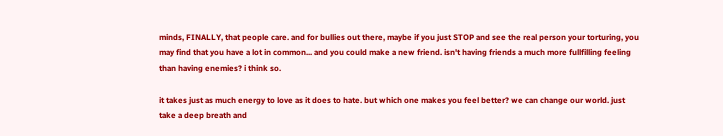minds, FINALLY, that people care. and for bullies out there, maybe if you just STOP and see the real person your torturing, you may find that you have a lot in common... and you could make a new friend. isn't having friends a much more fullfilling feeling than having enemies? i think so.

it takes just as much energy to love as it does to hate. but which one makes you feel better? we can change our world. just take a deep breath and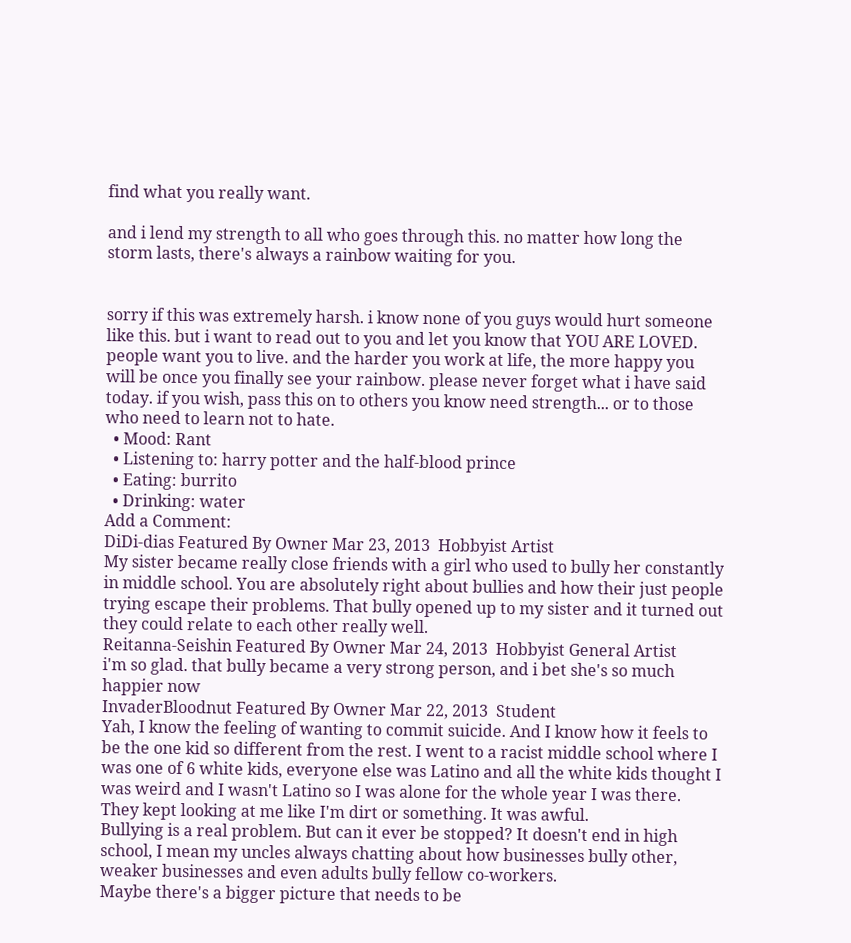find what you really want.

and i lend my strength to all who goes through this. no matter how long the storm lasts, there's always a rainbow waiting for you.


sorry if this was extremely harsh. i know none of you guys would hurt someone like this. but i want to read out to you and let you know that YOU ARE LOVED. people want you to live. and the harder you work at life, the more happy you will be once you finally see your rainbow. please never forget what i have said today. if you wish, pass this on to others you know need strength... or to those who need to learn not to hate.
  • Mood: Rant
  • Listening to: harry potter and the half-blood prince
  • Eating: burrito
  • Drinking: water
Add a Comment:
DiDi-dias Featured By Owner Mar 23, 2013  Hobbyist Artist
My sister became really close friends with a girl who used to bully her constantly in middle school. You are absolutely right about bullies and how their just people trying escape their problems. That bully opened up to my sister and it turned out they could relate to each other really well.
Reitanna-Seishin Featured By Owner Mar 24, 2013  Hobbyist General Artist
i'm so glad. that bully became a very strong person, and i bet she's so much happier now
InvaderBloodnut Featured By Owner Mar 22, 2013  Student
Yah, I know the feeling of wanting to commit suicide. And I know how it feels to be the one kid so different from the rest. I went to a racist middle school where I was one of 6 white kids, everyone else was Latino and all the white kids thought I was weird and I wasn't Latino so I was alone for the whole year I was there. They kept looking at me like I'm dirt or something. It was awful.
Bullying is a real problem. But can it ever be stopped? It doesn't end in high school, I mean my uncles always chatting about how businesses bully other, weaker businesses and even adults bully fellow co-workers.
Maybe there's a bigger picture that needs to be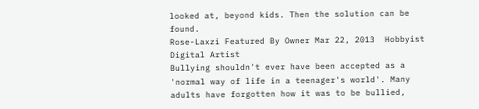looked at, beyond kids. Then the solution can be found.
Rose-Laxzi Featured By Owner Mar 22, 2013  Hobbyist Digital Artist
Bullying shouldn't ever have been accepted as a 'normal way of life in a teenager's world'. Many adults have forgotten how it was to be bullied,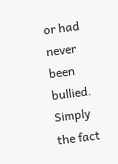or had never been bullied. Simply the fact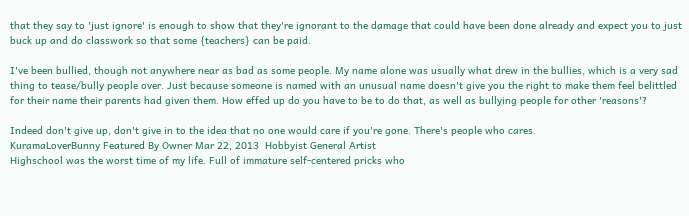that they say to 'just ignore' is enough to show that they're ignorant to the damage that could have been done already and expect you to just buck up and do classwork so that some {teachers} can be paid.

I've been bullied, though not anywhere near as bad as some people. My name alone was usually what drew in the bullies, which is a very sad thing to tease/bully people over. Just because someone is named with an unusual name doesn't give you the right to make them feel belittled for their name their parents had given them. How effed up do you have to be to do that, as well as bullying people for other 'reasons'?

Indeed don't give up, don't give in to the idea that no one would care if you're gone. There's people who cares.
KuramaLoverBunny Featured By Owner Mar 22, 2013  Hobbyist General Artist
Highschool was the worst time of my life. Full of immature self-centered pricks who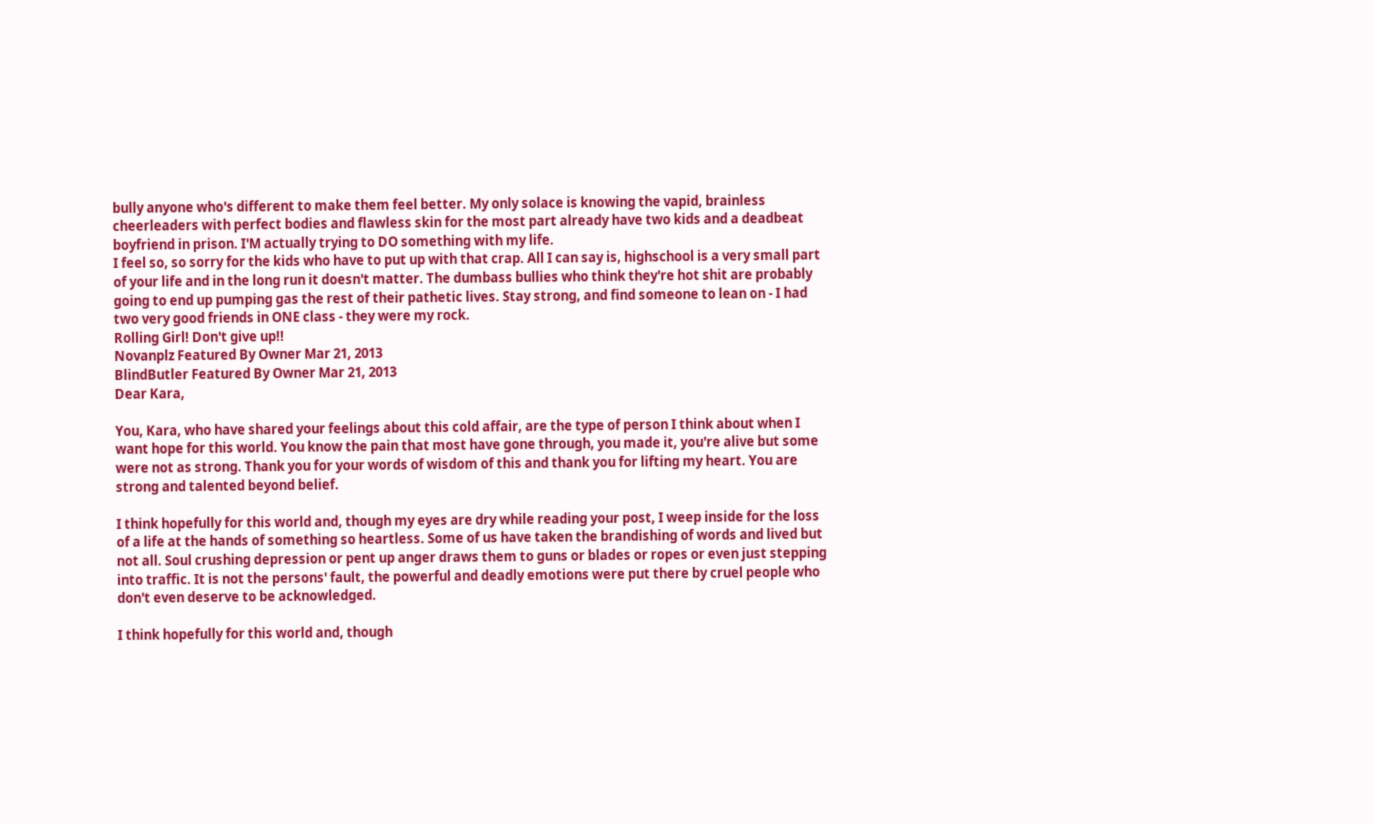bully anyone who's different to make them feel better. My only solace is knowing the vapid, brainless cheerleaders with perfect bodies and flawless skin for the most part already have two kids and a deadbeat boyfriend in prison. I'M actually trying to DO something with my life.
I feel so, so sorry for the kids who have to put up with that crap. All I can say is, highschool is a very small part of your life and in the long run it doesn't matter. The dumbass bullies who think they're hot shit are probably going to end up pumping gas the rest of their pathetic lives. Stay strong, and find someone to lean on - I had two very good friends in ONE class - they were my rock.
Rolling Girl! Don't give up!!
Novanplz Featured By Owner Mar 21, 2013
BlindButler Featured By Owner Mar 21, 2013
Dear Kara,

You, Kara, who have shared your feelings about this cold affair, are the type of person I think about when I want hope for this world. You know the pain that most have gone through, you made it, you're alive but some were not as strong. Thank you for your words of wisdom of this and thank you for lifting my heart. You are strong and talented beyond belief.

I think hopefully for this world and, though my eyes are dry while reading your post, I weep inside for the loss of a life at the hands of something so heartless. Some of us have taken the brandishing of words and lived but not all. Soul crushing depression or pent up anger draws them to guns or blades or ropes or even just stepping into traffic. It is not the persons' fault, the powerful and deadly emotions were put there by cruel people who don't even deserve to be acknowledged.

I think hopefully for this world and, though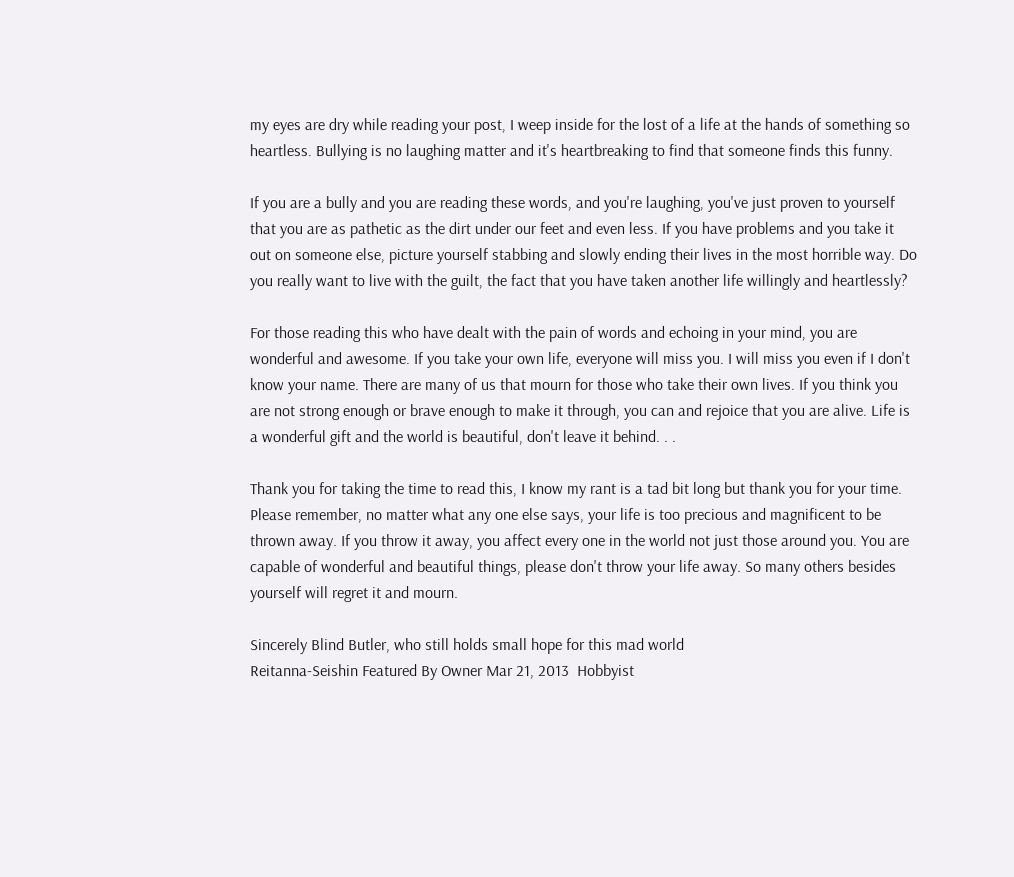my eyes are dry while reading your post, I weep inside for the lost of a life at the hands of something so heartless. Bullying is no laughing matter and it's heartbreaking to find that someone finds this funny.

If you are a bully and you are reading these words, and you're laughing, you've just proven to yourself that you are as pathetic as the dirt under our feet and even less. If you have problems and you take it out on someone else, picture yourself stabbing and slowly ending their lives in the most horrible way. Do you really want to live with the guilt, the fact that you have taken another life willingly and heartlessly?

For those reading this who have dealt with the pain of words and echoing in your mind, you are wonderful and awesome. If you take your own life, everyone will miss you. I will miss you even if I don't know your name. There are many of us that mourn for those who take their own lives. If you think you are not strong enough or brave enough to make it through, you can and rejoice that you are alive. Life is a wonderful gift and the world is beautiful, don't leave it behind. . .

Thank you for taking the time to read this, I know my rant is a tad bit long but thank you for your time. Please remember, no matter what any one else says, your life is too precious and magnificent to be thrown away. If you throw it away, you affect every one in the world not just those around you. You are capable of wonderful and beautiful things, please don't throw your life away. So many others besides yourself will regret it and mourn.

Sincerely Blind Butler, who still holds small hope for this mad world
Reitanna-Seishin Featured By Owner Mar 21, 2013  Hobbyist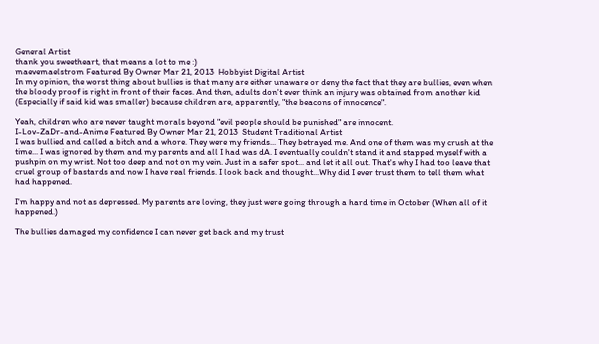General Artist
thank you sweetheart, that means a lot to me :)
maevemaelstrom Featured By Owner Mar 21, 2013  Hobbyist Digital Artist
In my opinion, the worst thing about bullies is that many are either unaware or deny the fact that they are bullies, even when the bloody proof is right in front of their faces. And then, adults don't ever think an injury was obtained from another kid (Especially if said kid was smaller) because children are, apparently, "the beacons of innocence".

Yeah, children who are never taught morals beyond "evil people should be punished" are innocent.
I-Lov-ZaDr-and-Anime Featured By Owner Mar 21, 2013  Student Traditional Artist
I was bullied and called a bitch and a whore. They were my friends... They betrayed me. And one of them was my crush at the time... I was ignored by them and my parents and all I had was dA. I eventually couldn't stand it and stapped myself with a pushpin on my wrist. Not too deep and not on my vein. Just in a safer spot... and let it all out. That's why I had too leave that cruel group of bastards and now I have real friends. I look back and thought...Why did I ever trust them to tell them what had happened.

I'm happy and not as depressed. My parents are loving, they just were going through a hard time in October (When all of it happened.)

The bullies damaged my confidence I can never get back and my trust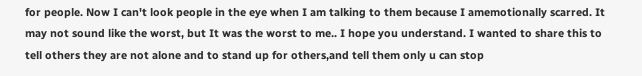for people. Now I can't look people in the eye when I am talking to them because I amemotionally scarred. It may not sound like the worst, but It was the worst to me.. I hope you understand. I wanted to share this to tell others they are not alone and to stand up for others,and tell them only u can stop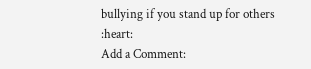bullying if you stand up for others :heart:
Add a Comment: